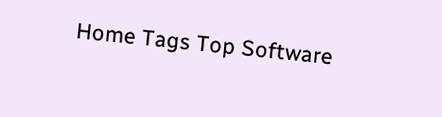Home Tags Top Software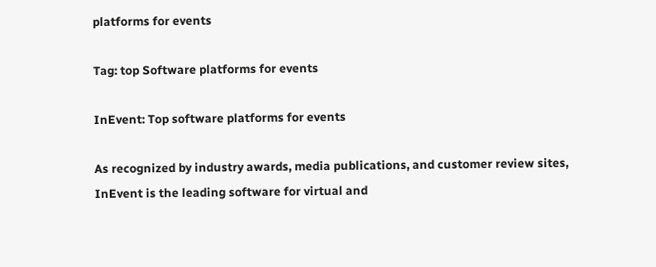platforms for events

Tag: top Software platforms for events

InEvent: Top software platforms for events

As recognized by industry awards, media publications, and customer review sites, InEvent is the leading software for virtual and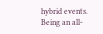hybrid events. Being an all-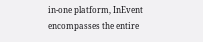in-one platform, InEvent encompasses the entire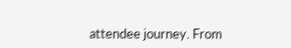attendee journey. From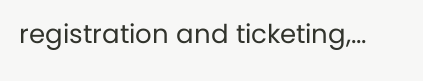registration and ticketing,...